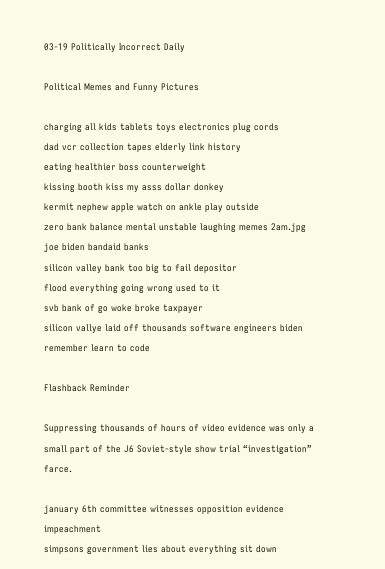03-19 Politically Incorrect Daily

Political Memes and Funny Pictures

charging all kids tablets toys electronics plug cords
dad vcr collection tapes elderly link history
eating healthier boss counterweight
kissing booth kiss my asss dollar donkey
kermit nephew apple watch on ankle play outside
zero bank balance mental unstable laughing memes 2am.jpg
joe biden bandaid banks
silicon valley bank too big to fail depositor
flood everything going wrong used to it
svb bank of go woke broke taxpayer
silicon vallye laid off thousands software engineers biden remember learn to code

Flashback Reminder

Suppressing thousands of hours of video evidence was only a small part of the J6 Soviet-style show trial “investigation” farce.

january 6th committee witnesses opposition evidence impeachment
simpsons government lies about everything sit down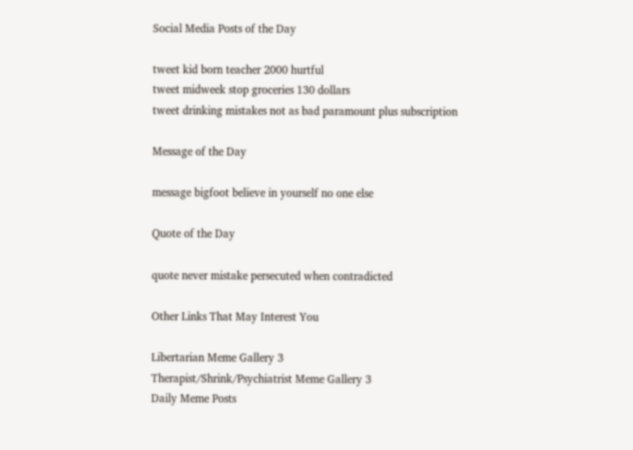Social Media Posts of the Day

tweet kid born teacher 2000 hurtful
tweet midweek stop groceries 130 dollars
tweet drinking mistakes not as bad paramount plus subscription

Message of the Day

message bigfoot believe in yourself no one else

Quote of the Day

quote never mistake persecuted when contradicted

Other Links That May Interest You

Libertarian Meme Gallery 3
Therapist/Shrink/Psychiatrist Meme Gallery 3
Daily Meme Posts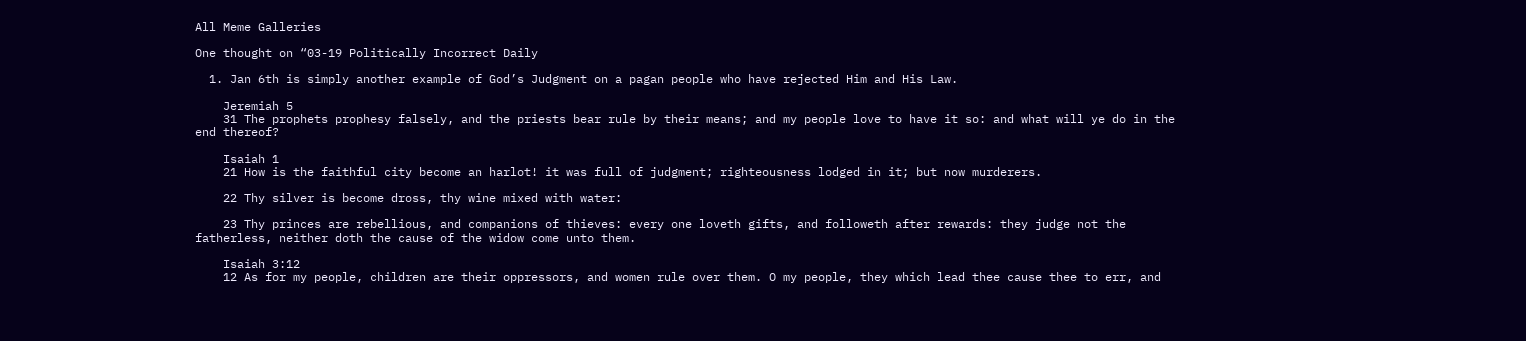All Meme Galleries

One thought on “03-19 Politically Incorrect Daily

  1. Jan 6th is simply another example of God’s Judgment on a pagan people who have rejected Him and His Law.

    Jeremiah 5
    31 The prophets prophesy falsely, and the priests bear rule by their means; and my people love to have it so: and what will ye do in the end thereof?

    Isaiah 1
    21 How is the faithful city become an harlot! it was full of judgment; righteousness lodged in it; but now murderers.

    22 Thy silver is become dross, thy wine mixed with water:

    23 Thy princes are rebellious, and companions of thieves: every one loveth gifts, and followeth after rewards: they judge not the fatherless, neither doth the cause of the widow come unto them.

    Isaiah 3:12
    12 As for my people, children are their oppressors, and women rule over them. O my people, they which lead thee cause thee to err, and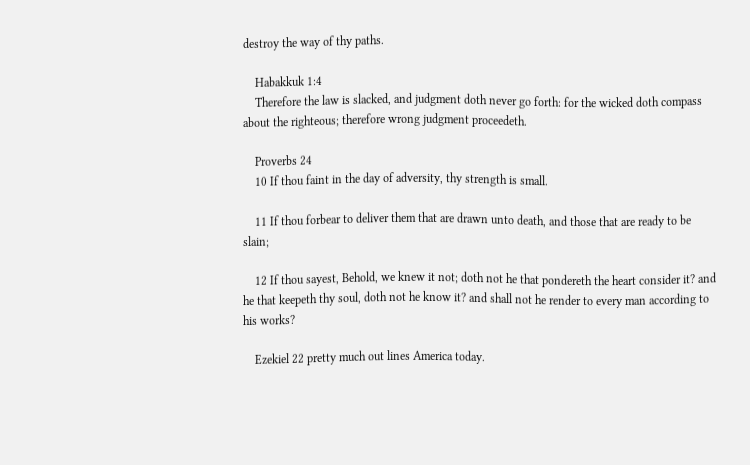destroy the way of thy paths.

    Habakkuk 1:4
    Therefore the law is slacked, and judgment doth never go forth: for the wicked doth compass about the righteous; therefore wrong judgment proceedeth.

    Proverbs 24
    10 If thou faint in the day of adversity, thy strength is small.

    11 If thou forbear to deliver them that are drawn unto death, and those that are ready to be slain;

    12 If thou sayest, Behold, we knew it not; doth not he that pondereth the heart consider it? and he that keepeth thy soul, doth not he know it? and shall not he render to every man according to his works?

    Ezekiel 22 pretty much out lines America today.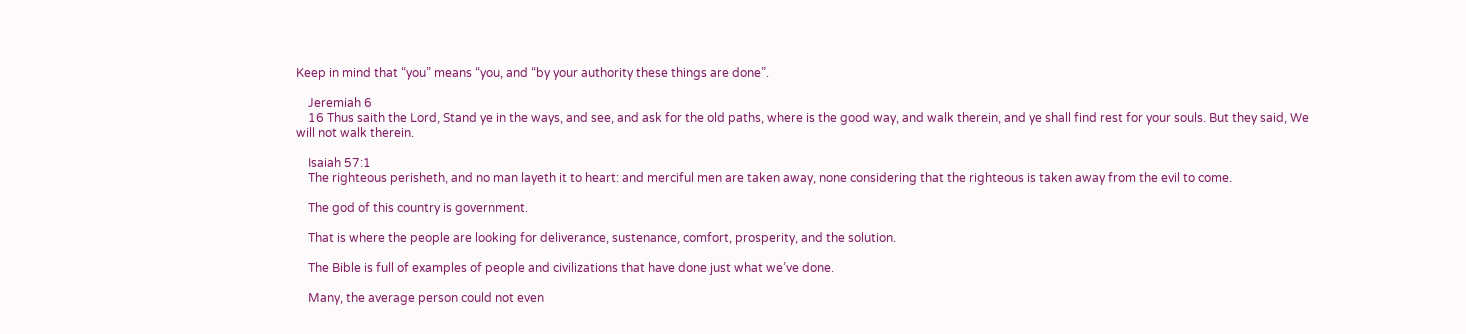Keep in mind that “you” means “you, and “by your authority these things are done”.

    Jeremiah 6
    16 Thus saith the Lord, Stand ye in the ways, and see, and ask for the old paths, where is the good way, and walk therein, and ye shall find rest for your souls. But they said, We will not walk therein.

    Isaiah 57:1
    The righteous perisheth, and no man layeth it to heart: and merciful men are taken away, none considering that the righteous is taken away from the evil to come.

    The god of this country is government.

    That is where the people are looking for deliverance, sustenance, comfort, prosperity, and the solution.

    The Bible is full of examples of people and civilizations that have done just what we’ve done.

    Many, the average person could not even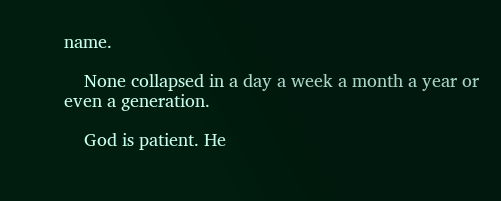name.

    None collapsed in a day a week a month a year or even a generation.

    God is patient. He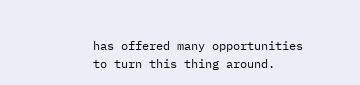has offered many opportunities to turn this thing around.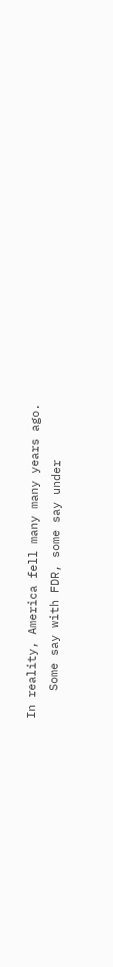In reality, America fell many many years ago.
    Some say with FDR, some say under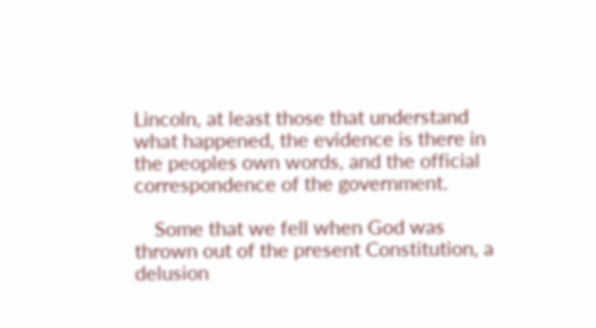Lincoln, at least those that understand what happened, the evidence is there in the peoples own words, and the official correspondence of the government.

    Some that we fell when God was thrown out of the present Constitution, a delusion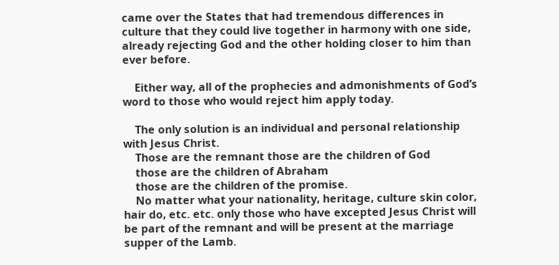came over the States that had tremendous differences in culture that they could live together in harmony with one side, already rejecting God and the other holding closer to him than ever before.

    Either way, all of the prophecies and admonishments of God’s word to those who would reject him apply today.

    The only solution is an individual and personal relationship with Jesus Christ.
    Those are the remnant those are the children of God
    those are the children of Abraham
    those are the children of the promise.
    No matter what your nationality, heritage, culture skin color, hair do, etc. etc. only those who have excepted Jesus Christ will be part of the remnant and will be present at the marriage supper of the Lamb.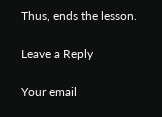Thus, ends the lesson.

Leave a Reply

Your email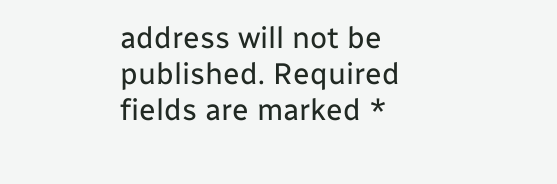address will not be published. Required fields are marked *